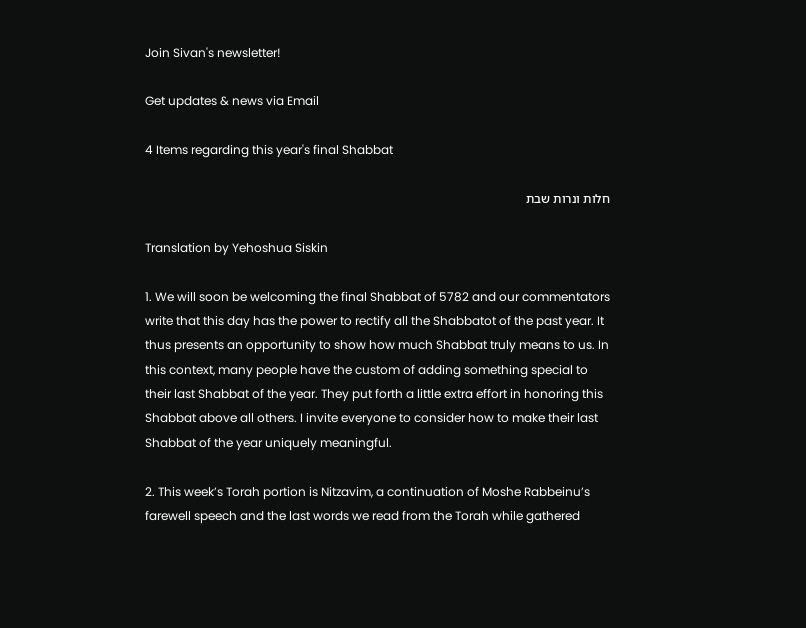Join Sivan's newsletter!

Get updates & news via Email

4 Items regarding this year's final Shabbat

חלות ונרות שבת

Translation by Yehoshua Siskin

1. We will soon be welcoming the final Shabbat of 5782 and our commentators write that this day has the power to rectify all the Shabbatot of the past year. It thus presents an opportunity to show how much Shabbat truly means to us. In this context, many people have the custom of adding something special to their last Shabbat of the year. They put forth a little extra effort in honoring this Shabbat above all others. I invite everyone to consider how to make their last Shabbat of the year uniquely meaningful.

2. This week’s Torah portion is Nitzavim, a continuation of Moshe Rabbeinu’s farewell speech and the last words we read from the Torah while gathered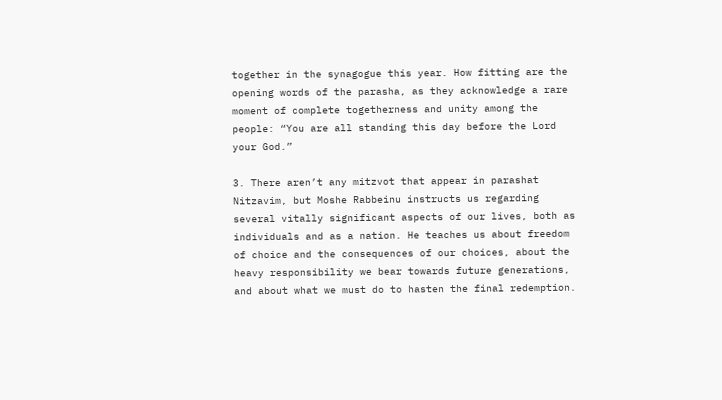together in the synagogue this year. How fitting are the opening words of the parasha, as they acknowledge a rare moment of complete togetherness and unity among the people: “You are all standing this day before the Lord your God.”

3. There aren’t any mitzvot that appear in parashat Nitzavim, but Moshe Rabbeinu instructs us regarding several vitally significant aspects of our lives, both as individuals and as a nation. He teaches us about freedom of choice and the consequences of our choices, about the heavy responsibility we bear towards future generations, and about what we must do to hasten the final redemption.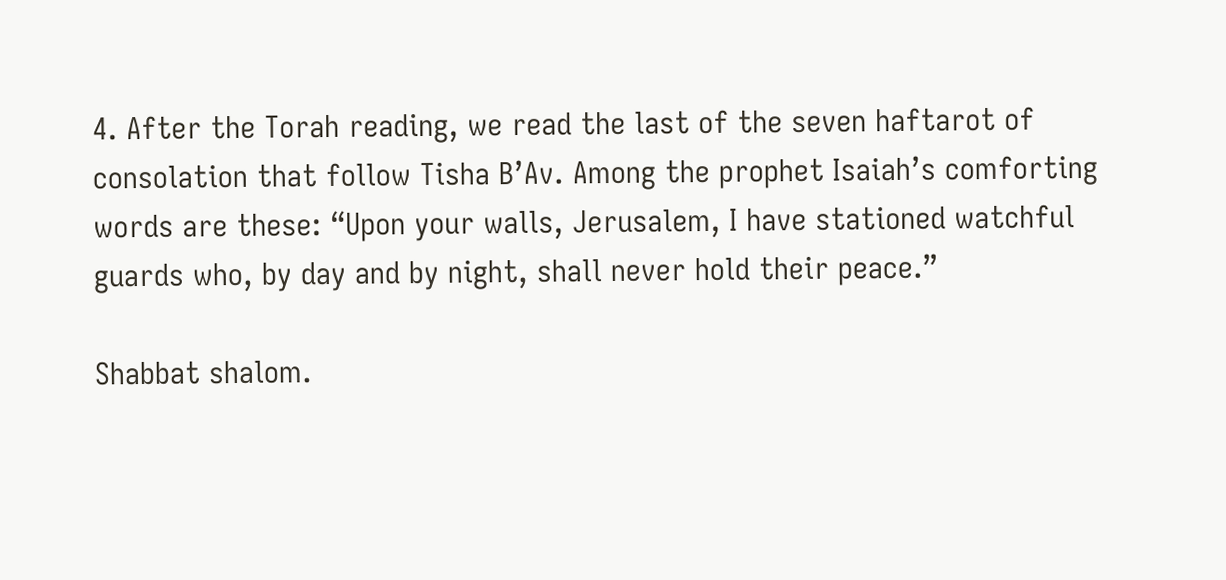4. After the Torah reading, we read the last of the seven haftarot of consolation that follow Tisha B’Av. Among the prophet Isaiah’s comforting words are these: “Upon your walls, Jerusalem, I have stationed watchful guards who, by day and by night, shall never hold their peace.”

Shabbat shalom.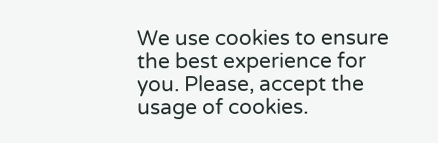We use cookies to ensure the best experience for you. Please, accept the usage of cookies.